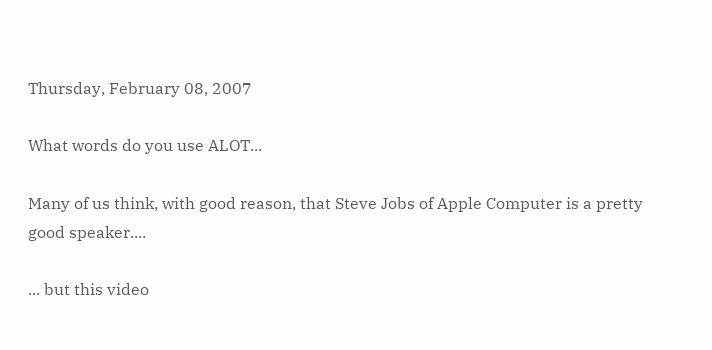Thursday, February 08, 2007

What words do you use ALOT...

Many of us think, with good reason, that Steve Jobs of Apple Computer is a pretty good speaker....

... but this video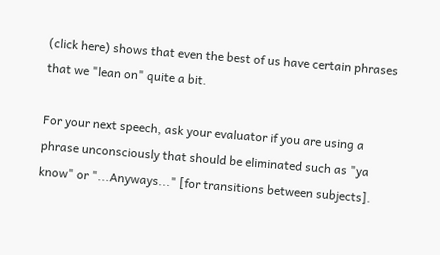(click here) shows that even the best of us have certain phrases that we "lean on" quite a bit.

For your next speech, ask your evaluator if you are using a phrase unconsciously that should be eliminated such as "ya know" or "...Anyways..." [for transitions between subjects].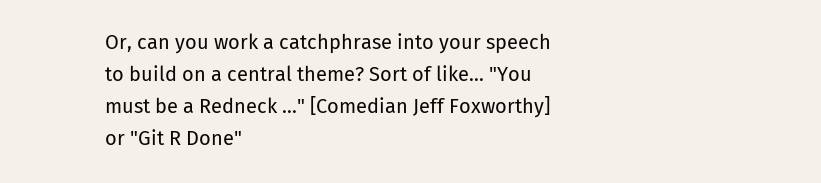Or, can you work a catchphrase into your speech to build on a central theme? Sort of like... "You must be a Redneck ..." [Comedian Jeff Foxworthy] or "Git R Done"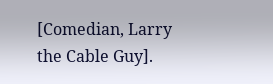[Comedian, Larry the Cable Guy].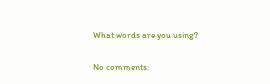What words are you using?

No comments: